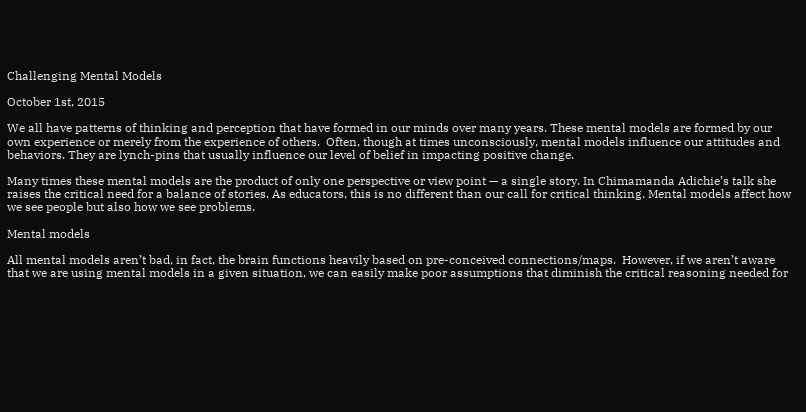Challenging Mental Models

October 1st, 2015

We all have patterns of thinking and perception that have formed in our minds over many years. These mental models are formed by our own experience or merely from the experience of others.  Often, though at times unconsciously, mental models influence our attitudes and behaviors. They are lynch-pins that usually influence our level of belief in impacting positive change.

Many times these mental models are the product of only one perspective or view point — a single story. In Chimamanda Adichie’s talk she raises the critical need for a balance of stories. As educators, this is no different than our call for critical thinking. Mental models affect how we see people but also how we see problems.

Mental models

All mental models aren’t bad, in fact, the brain functions heavily based on pre-conceived connections/maps.  However, if we aren’t aware that we are using mental models in a given situation, we can easily make poor assumptions that diminish the critical reasoning needed for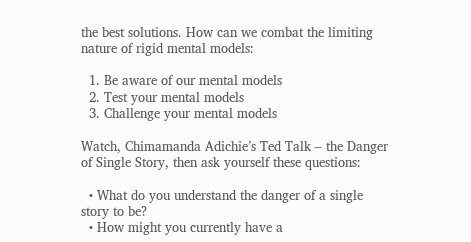the best solutions. How can we combat the limiting nature of rigid mental models:

  1. Be aware of our mental models
  2. Test your mental models
  3. Challenge your mental models

Watch, Chimamanda Adichie’s Ted Talk – the Danger of Single Story, then ask yourself these questions:

  • What do you understand the danger of a single story to be?
  • How might you currently have a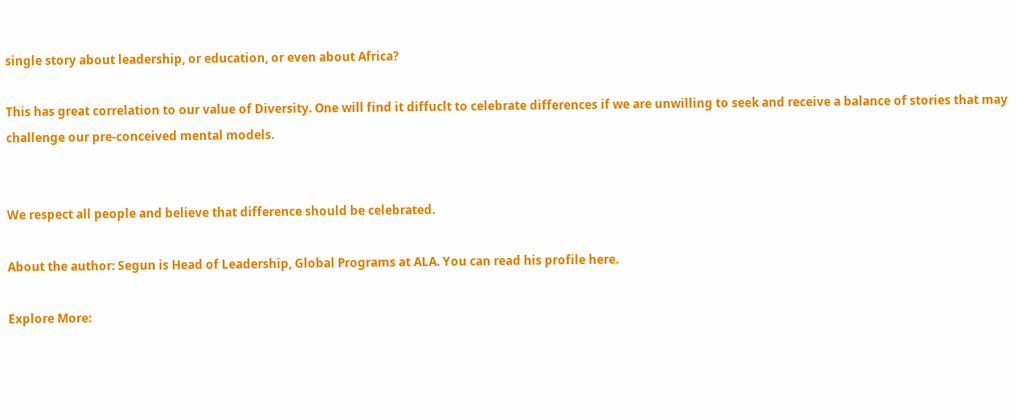single story about leadership, or education, or even about Africa?

This has great correlation to our value of Diversity. One will find it diffuclt to celebrate differences if we are unwilling to seek and receive a balance of stories that may challenge our pre-conceived mental models.


We respect all people and believe that difference should be celebrated.

About the author: Segun is Head of Leadership, Global Programs at ALA. You can read his profile here.

Explore More: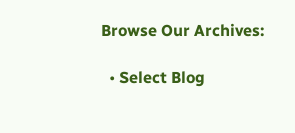Browse Our Archives:

  • Select Blog